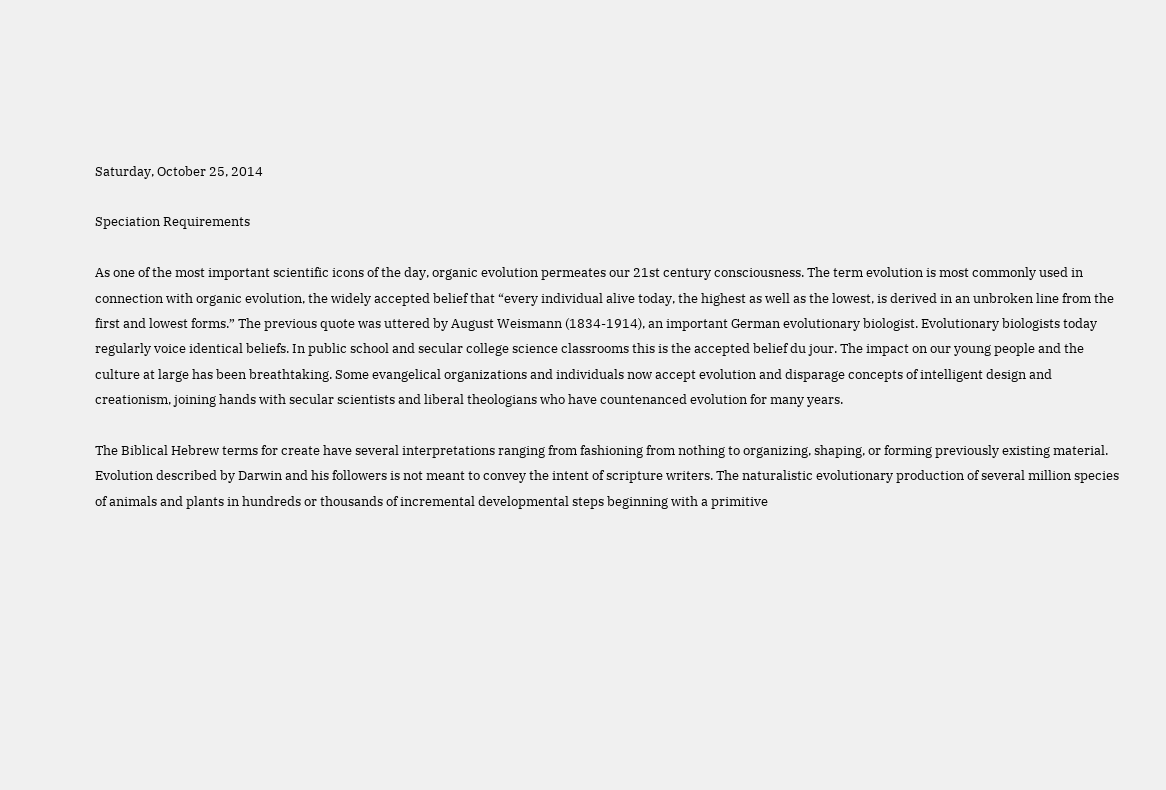Saturday, October 25, 2014

Speciation Requirements

As one of the most important scientific icons of the day, organic evolution permeates our 21st century consciousness. The term evolution is most commonly used in connection with organic evolution, the widely accepted belief that “every individual alive today, the highest as well as the lowest, is derived in an unbroken line from the first and lowest forms.” The previous quote was uttered by August Weismann (1834-1914), an important German evolutionary biologist. Evolutionary biologists today regularly voice identical beliefs. In public school and secular college science classrooms this is the accepted belief du jour. The impact on our young people and the culture at large has been breathtaking. Some evangelical organizations and individuals now accept evolution and disparage concepts of intelligent design and creationism, joining hands with secular scientists and liberal theologians who have countenanced evolution for many years.

The Biblical Hebrew terms for create have several interpretations ranging from fashioning from nothing to organizing, shaping, or forming previously existing material.   Evolution described by Darwin and his followers is not meant to convey the intent of scripture writers. The naturalistic evolutionary production of several million species of animals and plants in hundreds or thousands of incremental developmental steps beginning with a primitive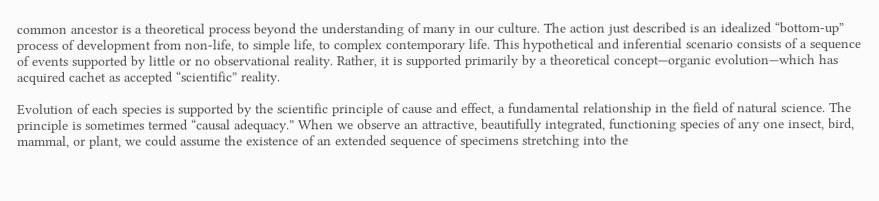common ancestor is a theoretical process beyond the understanding of many in our culture. The action just described is an idealized “bottom-up” process of development from non-life, to simple life, to complex contemporary life. This hypothetical and inferential scenario consists of a sequence of events supported by little or no observational reality. Rather, it is supported primarily by a theoretical concept—organic evolution—which has acquired cachet as accepted “scientific” reality.

Evolution of each species is supported by the scientific principle of cause and effect, a fundamental relationship in the field of natural science. The principle is sometimes termed “causal adequacy.” When we observe an attractive, beautifully integrated, functioning species of any one insect, bird, mammal, or plant, we could assume the existence of an extended sequence of specimens stretching into the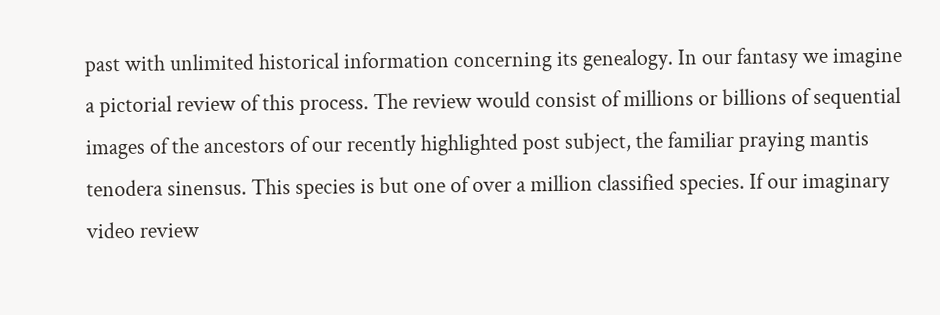past with unlimited historical information concerning its genealogy. In our fantasy we imagine a pictorial review of this process. The review would consist of millions or billions of sequential images of the ancestors of our recently highlighted post subject, the familiar praying mantis tenodera sinensus. This species is but one of over a million classified species. If our imaginary video review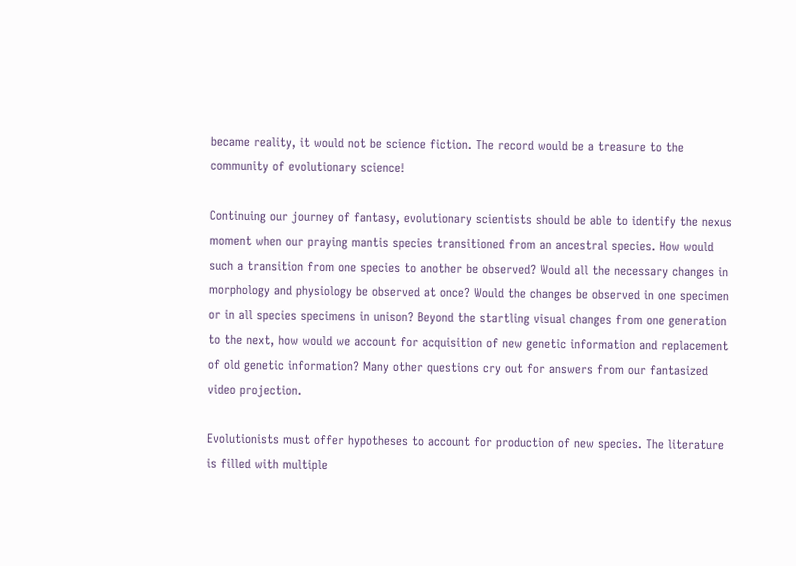became reality, it would not be science fiction. The record would be a treasure to the community of evolutionary science!

Continuing our journey of fantasy, evolutionary scientists should be able to identify the nexus moment when our praying mantis species transitioned from an ancestral species. How would such a transition from one species to another be observed? Would all the necessary changes in morphology and physiology be observed at once? Would the changes be observed in one specimen or in all species specimens in unison? Beyond the startling visual changes from one generation to the next, how would we account for acquisition of new genetic information and replacement of old genetic information? Many other questions cry out for answers from our fantasized video projection.

Evolutionists must offer hypotheses to account for production of new species. The literature is filled with multiple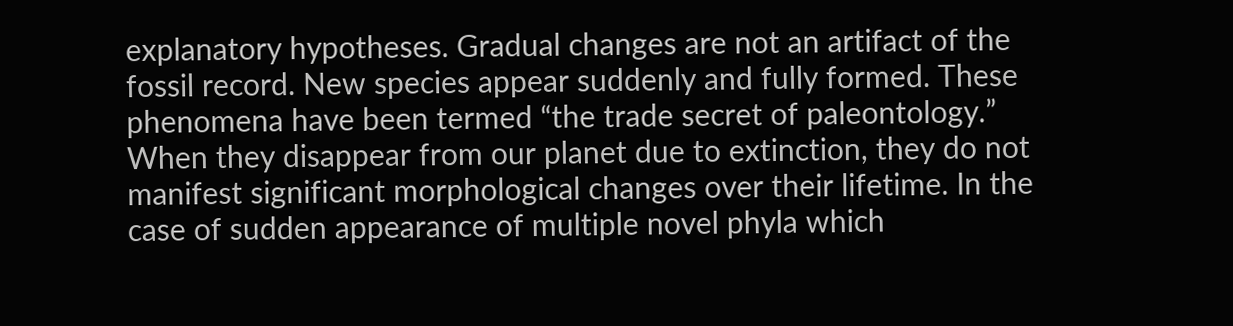explanatory hypotheses. Gradual changes are not an artifact of the fossil record. New species appear suddenly and fully formed. These phenomena have been termed “the trade secret of paleontology.” When they disappear from our planet due to extinction, they do not manifest significant morphological changes over their lifetime. In the case of sudden appearance of multiple novel phyla which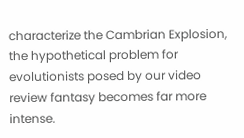characterize the Cambrian Explosion, the hypothetical problem for evolutionists posed by our video review fantasy becomes far more intense.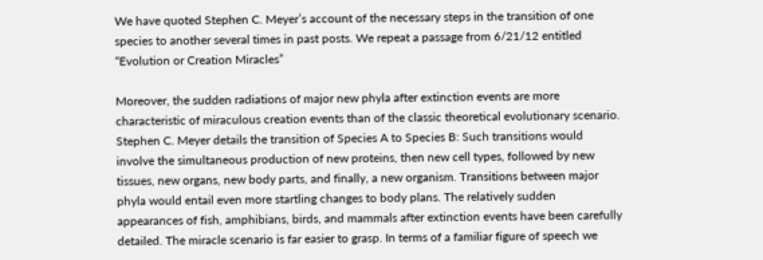We have quoted Stephen C. Meyer’s account of the necessary steps in the transition of one species to another several times in past posts. We repeat a passage from 6/21/12 entitled “Evolution or Creation Miracles”

Moreover, the sudden radiations of major new phyla after extinction events are more characteristic of miraculous creation events than of the classic theoretical evolutionary scenario. Stephen C. Meyer details the transition of Species A to Species B: Such transitions would involve the simultaneous production of new proteins, then new cell types, followed by new tissues, new organs, new body parts, and finally, a new organism. Transitions between major phyla would entail even more startling changes to body plans. The relatively sudden appearances of fish, amphibians, birds, and mammals after extinction events have been carefully detailed. The miracle scenario is far easier to grasp. In terms of a familiar figure of speech we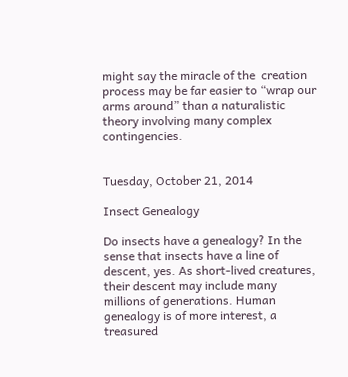might say the miracle of the  creation process may be far easier to “wrap our arms around” than a naturalistic theory involving many complex contingencies.


Tuesday, October 21, 2014

Insect Genealogy

Do insects have a genealogy? In the sense that insects have a line of descent, yes. As short-lived creatures, their descent may include many millions of generations. Human genealogy is of more interest, a treasured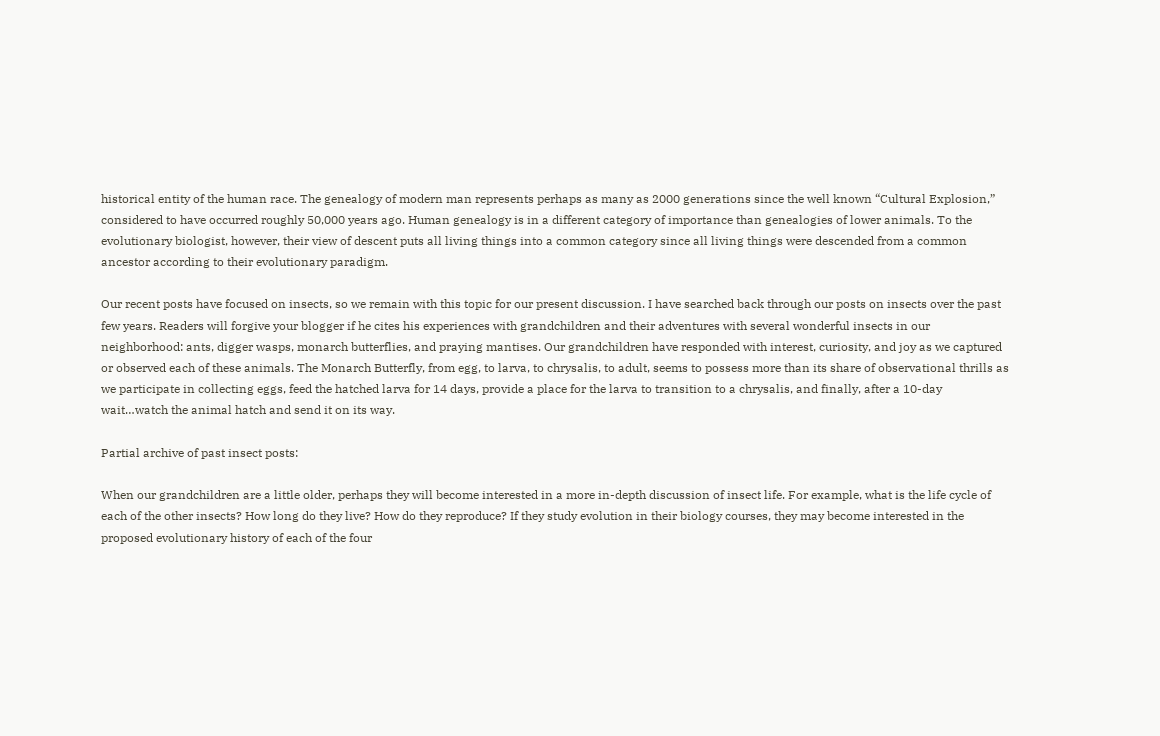historical entity of the human race. The genealogy of modern man represents perhaps as many as 2000 generations since the well known “Cultural Explosion,” considered to have occurred roughly 50,000 years ago. Human genealogy is in a different category of importance than genealogies of lower animals. To the evolutionary biologist, however, their view of descent puts all living things into a common category since all living things were descended from a common ancestor according to their evolutionary paradigm.

Our recent posts have focused on insects, so we remain with this topic for our present discussion. I have searched back through our posts on insects over the past few years. Readers will forgive your blogger if he cites his experiences with grandchildren and their adventures with several wonderful insects in our neighborhood: ants, digger wasps, monarch butterflies, and praying mantises. Our grandchildren have responded with interest, curiosity, and joy as we captured or observed each of these animals. The Monarch Butterfly, from egg, to larva, to chrysalis, to adult, seems to possess more than its share of observational thrills as we participate in collecting eggs, feed the hatched larva for 14 days, provide a place for the larva to transition to a chrysalis, and finally, after a 10-day wait…watch the animal hatch and send it on its way.

Partial archive of past insect posts:

When our grandchildren are a little older, perhaps they will become interested in a more in-depth discussion of insect life. For example, what is the life cycle of each of the other insects? How long do they live? How do they reproduce? If they study evolution in their biology courses, they may become interested in the proposed evolutionary history of each of the four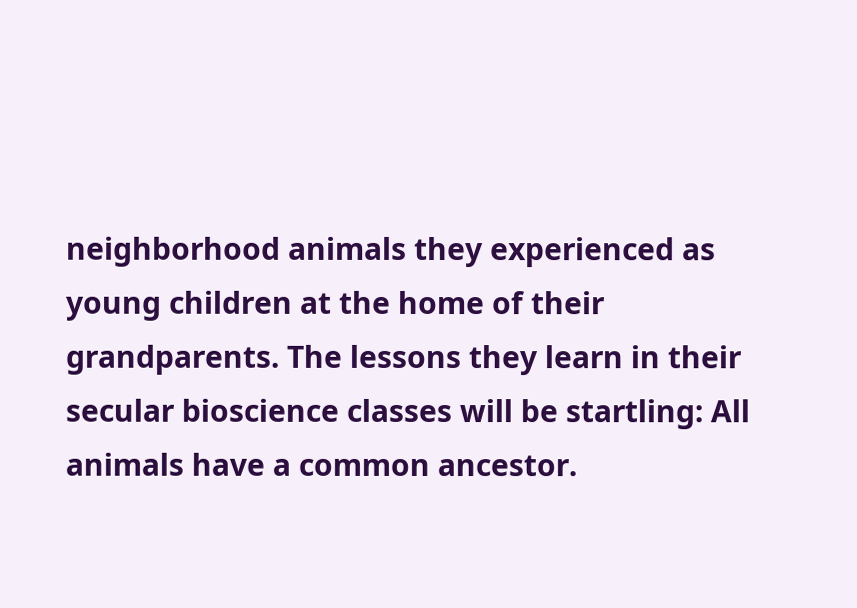neighborhood animals they experienced as young children at the home of their grandparents. The lessons they learn in their secular bioscience classes will be startling: All animals have a common ancestor.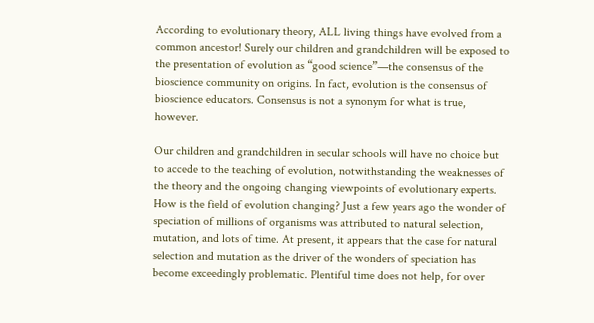According to evolutionary theory, ALL living things have evolved from a common ancestor! Surely our children and grandchildren will be exposed to the presentation of evolution as “good science”—the consensus of the bioscience community on origins. In fact, evolution is the consensus of bioscience educators. Consensus is not a synonym for what is true, however.

Our children and grandchildren in secular schools will have no choice but to accede to the teaching of evolution, notwithstanding the weaknesses of the theory and the ongoing changing viewpoints of evolutionary experts. How is the field of evolution changing? Just a few years ago the wonder of speciation of millions of organisms was attributed to natural selection, mutation, and lots of time. At present, it appears that the case for natural selection and mutation as the driver of the wonders of speciation has become exceedingly problematic. Plentiful time does not help, for over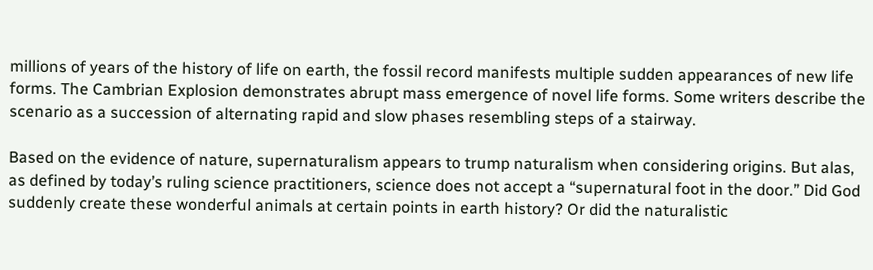millions of years of the history of life on earth, the fossil record manifests multiple sudden appearances of new life forms. The Cambrian Explosion demonstrates abrupt mass emergence of novel life forms. Some writers describe the scenario as a succession of alternating rapid and slow phases resembling steps of a stairway.

Based on the evidence of nature, supernaturalism appears to trump naturalism when considering origins. But alas, as defined by today’s ruling science practitioners, science does not accept a “supernatural foot in the door.” Did God suddenly create these wonderful animals at certain points in earth history? Or did the naturalistic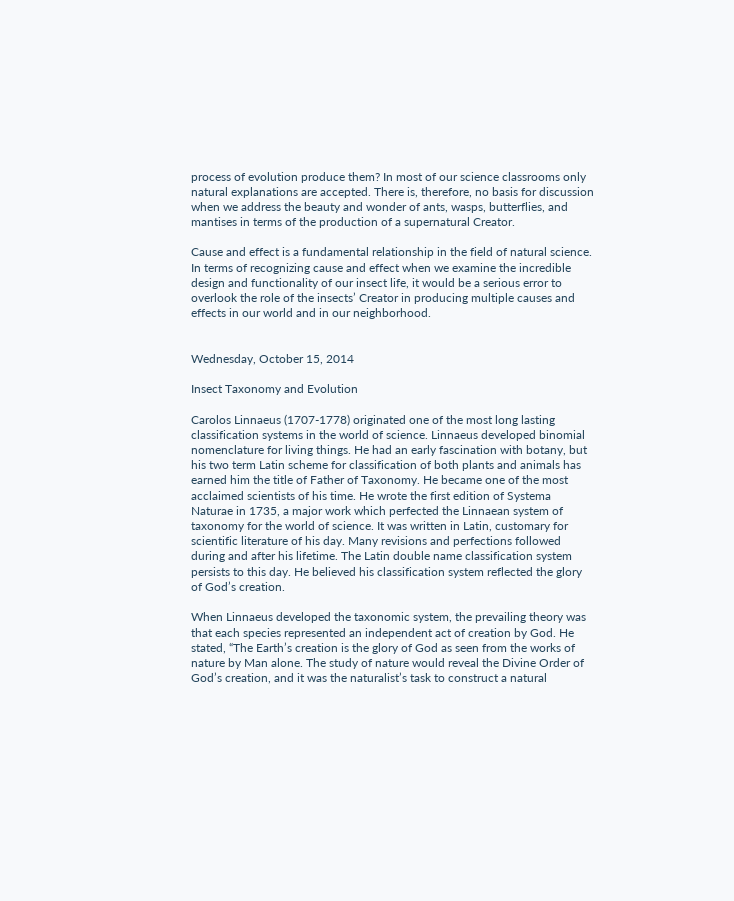process of evolution produce them? In most of our science classrooms only natural explanations are accepted. There is, therefore, no basis for discussion when we address the beauty and wonder of ants, wasps, butterflies, and mantises in terms of the production of a supernatural Creator.

Cause and effect is a fundamental relationship in the field of natural science. In terms of recognizing cause and effect when we examine the incredible design and functionality of our insect life, it would be a serious error to overlook the role of the insects’ Creator in producing multiple causes and effects in our world and in our neighborhood.


Wednesday, October 15, 2014

Insect Taxonomy and Evolution

Carolos Linnaeus (1707-1778) originated one of the most long lasting classification systems in the world of science. Linnaeus developed binomial nomenclature for living things. He had an early fascination with botany, but his two term Latin scheme for classification of both plants and animals has earned him the title of Father of Taxonomy. He became one of the most acclaimed scientists of his time. He wrote the first edition of Systema Naturae in 1735, a major work which perfected the Linnaean system of taxonomy for the world of science. It was written in Latin, customary for scientific literature of his day. Many revisions and perfections followed during and after his lifetime. The Latin double name classification system persists to this day. He believed his classification system reflected the glory of God’s creation.

When Linnaeus developed the taxonomic system, the prevailing theory was that each species represented an independent act of creation by God. He stated, “The Earth’s creation is the glory of God as seen from the works of nature by Man alone. The study of nature would reveal the Divine Order of God’s creation, and it was the naturalist’s task to construct a natural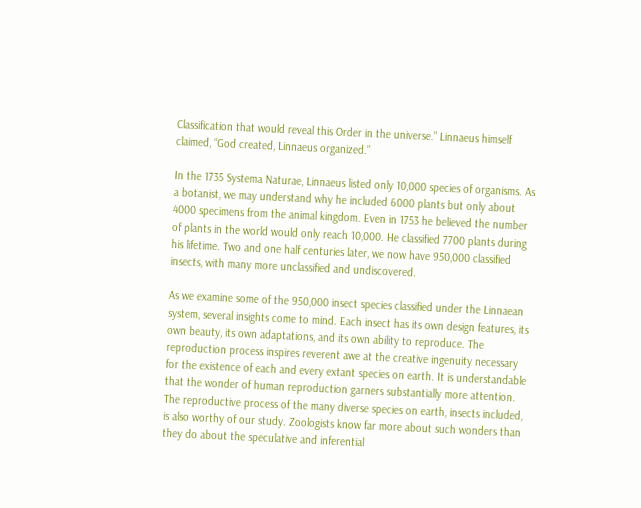Classification that would reveal this Order in the universe.” Linnaeus himself claimed, “God created, Linnaeus organized.”

In the 1735 Systema Naturae, Linnaeus listed only 10,000 species of organisms. As a botanist, we may understand why he included 6000 plants but only about 4000 specimens from the animal kingdom. Even in 1753 he believed the number of plants in the world would only reach 10,000. He classified 7700 plants during his lifetime. Two and one half centuries later, we now have 950,000 classified insects, with many more unclassified and undiscovered.

As we examine some of the 950,000 insect species classified under the Linnaean system, several insights come to mind. Each insect has its own design features, its own beauty, its own adaptations, and its own ability to reproduce. The reproduction process inspires reverent awe at the creative ingenuity necessary for the existence of each and every extant species on earth. It is understandable that the wonder of human reproduction garners substantially more attention. The reproductive process of the many diverse species on earth, insects included, is also worthy of our study. Zoologists know far more about such wonders than they do about the speculative and inferential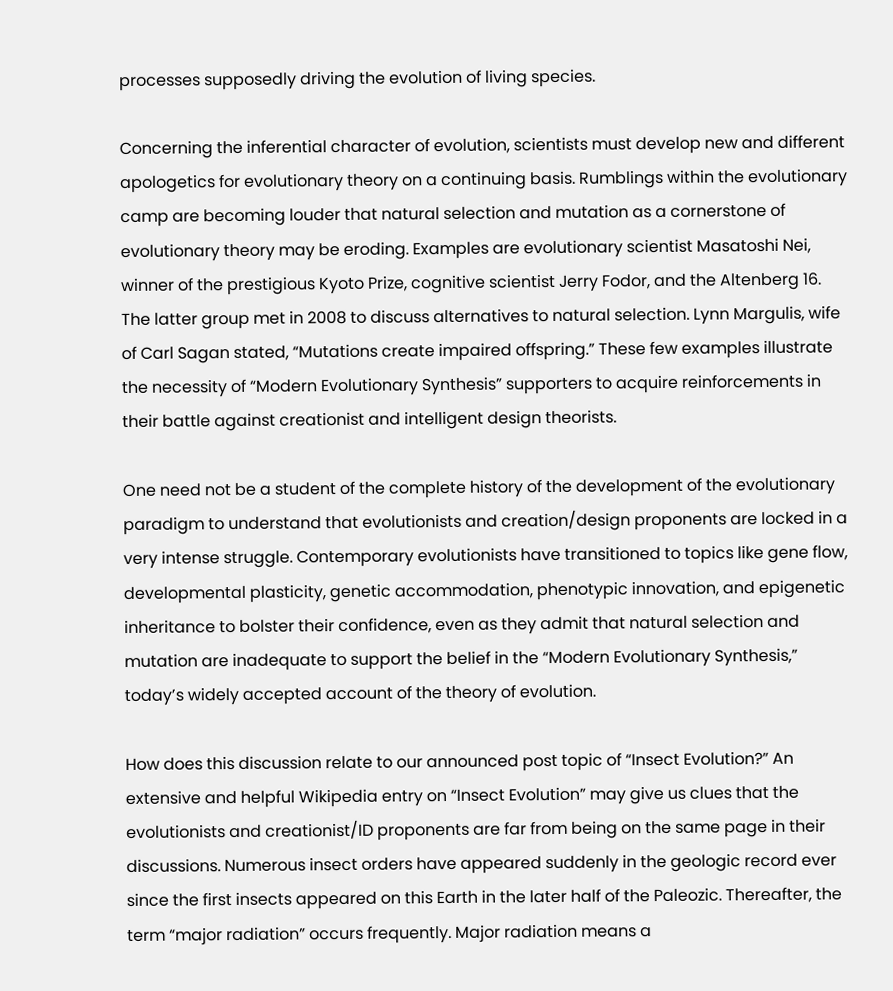processes supposedly driving the evolution of living species.

Concerning the inferential character of evolution, scientists must develop new and different apologetics for evolutionary theory on a continuing basis. Rumblings within the evolutionary camp are becoming louder that natural selection and mutation as a cornerstone of evolutionary theory may be eroding. Examples are evolutionary scientist Masatoshi Nei, winner of the prestigious Kyoto Prize, cognitive scientist Jerry Fodor, and the Altenberg 16. The latter group met in 2008 to discuss alternatives to natural selection. Lynn Margulis, wife of Carl Sagan stated, “Mutations create impaired offspring.” These few examples illustrate the necessity of “Modern Evolutionary Synthesis” supporters to acquire reinforcements in their battle against creationist and intelligent design theorists.

One need not be a student of the complete history of the development of the evolutionary paradigm to understand that evolutionists and creation/design proponents are locked in a very intense struggle. Contemporary evolutionists have transitioned to topics like gene flow, developmental plasticity, genetic accommodation, phenotypic innovation, and epigenetic inheritance to bolster their confidence, even as they admit that natural selection and mutation are inadequate to support the belief in the “Modern Evolutionary Synthesis,” today’s widely accepted account of the theory of evolution.

How does this discussion relate to our announced post topic of “Insect Evolution?” An extensive and helpful Wikipedia entry on “Insect Evolution” may give us clues that the evolutionists and creationist/ID proponents are far from being on the same page in their discussions. Numerous insect orders have appeared suddenly in the geologic record ever since the first insects appeared on this Earth in the later half of the Paleozic. Thereafter, the term “major radiation” occurs frequently. Major radiation means a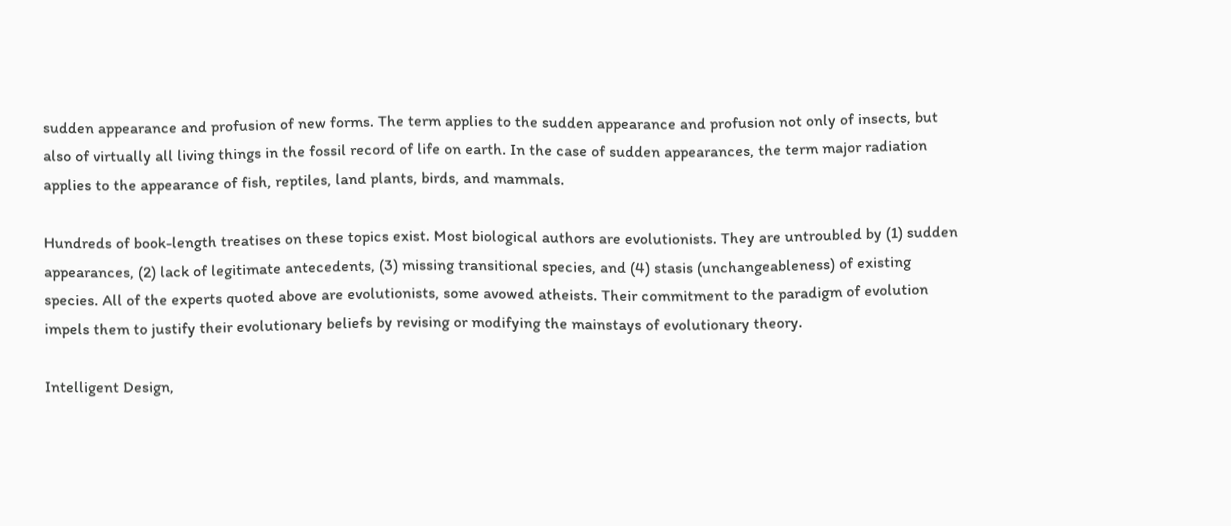sudden appearance and profusion of new forms. The term applies to the sudden appearance and profusion not only of insects, but also of virtually all living things in the fossil record of life on earth. In the case of sudden appearances, the term major radiation applies to the appearance of fish, reptiles, land plants, birds, and mammals.

Hundreds of book-length treatises on these topics exist. Most biological authors are evolutionists. They are untroubled by (1) sudden appearances, (2) lack of legitimate antecedents, (3) missing transitional species, and (4) stasis (unchangeableness) of existing species. All of the experts quoted above are evolutionists, some avowed atheists. Their commitment to the paradigm of evolution impels them to justify their evolutionary beliefs by revising or modifying the mainstays of evolutionary theory.

Intelligent Design,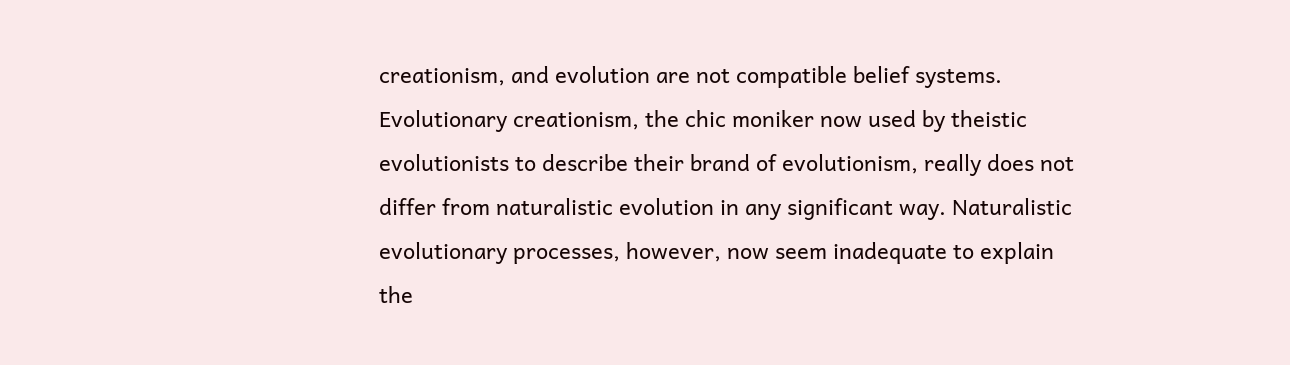creationism, and evolution are not compatible belief systems. Evolutionary creationism, the chic moniker now used by theistic evolutionists to describe their brand of evolutionism, really does not differ from naturalistic evolution in any significant way. Naturalistic evolutionary processes, however, now seem inadequate to explain the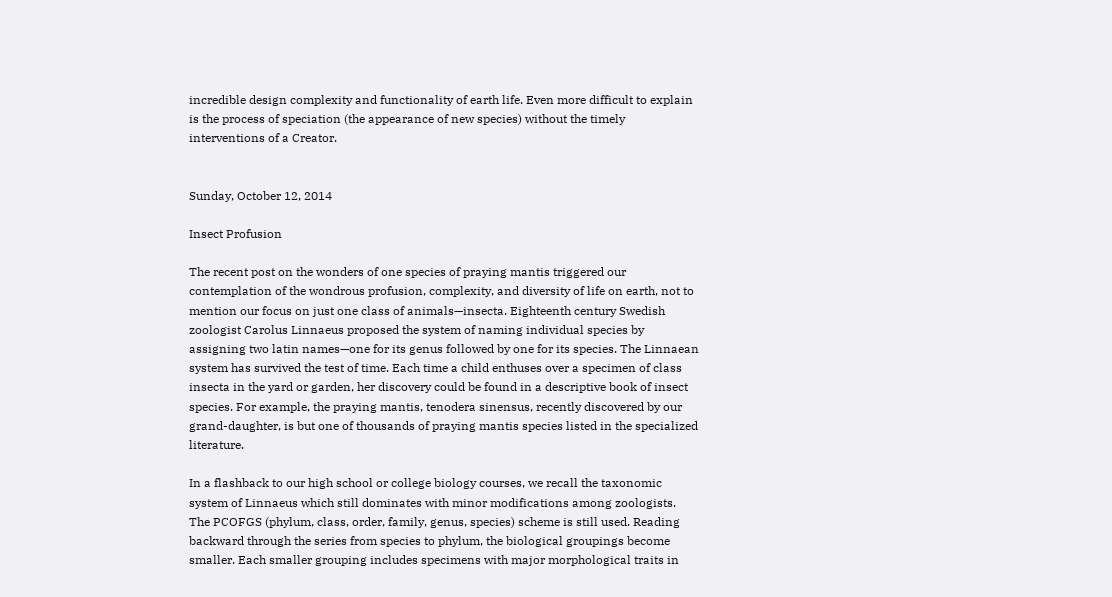incredible design complexity and functionality of earth life. Even more difficult to explain is the process of speciation (the appearance of new species) without the timely interventions of a Creator.


Sunday, October 12, 2014

Insect Profusion

The recent post on the wonders of one species of praying mantis triggered our contemplation of the wondrous profusion, complexity, and diversity of life on earth, not to mention our focus on just one class of animals—insecta. Eighteenth century Swedish zoologist Carolus Linnaeus proposed the system of naming individual species by assigning two latin names—one for its genus followed by one for its species. The Linnaean system has survived the test of time. Each time a child enthuses over a specimen of class insecta in the yard or garden, her discovery could be found in a descriptive book of insect species. For example, the praying mantis, tenodera sinensus, recently discovered by our grand-daughter, is but one of thousands of praying mantis species listed in the specialized literature.

In a flashback to our high school or college biology courses, we recall the taxonomic system of Linnaeus which still dominates with minor modifications among zoologists.  The PCOFGS (phylum, class, order, family, genus, species) scheme is still used. Reading backward through the series from species to phylum, the biological groupings become smaller. Each smaller grouping includes specimens with major morphological traits in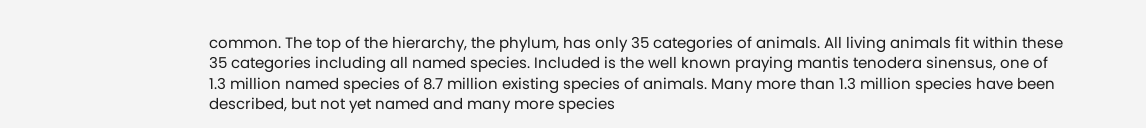common. The top of the hierarchy, the phylum, has only 35 categories of animals. All living animals fit within these 35 categories including all named species. Included is the well known praying mantis tenodera sinensus, one of 1.3 million named species of 8.7 million existing species of animals. Many more than 1.3 million species have been described, but not yet named and many more species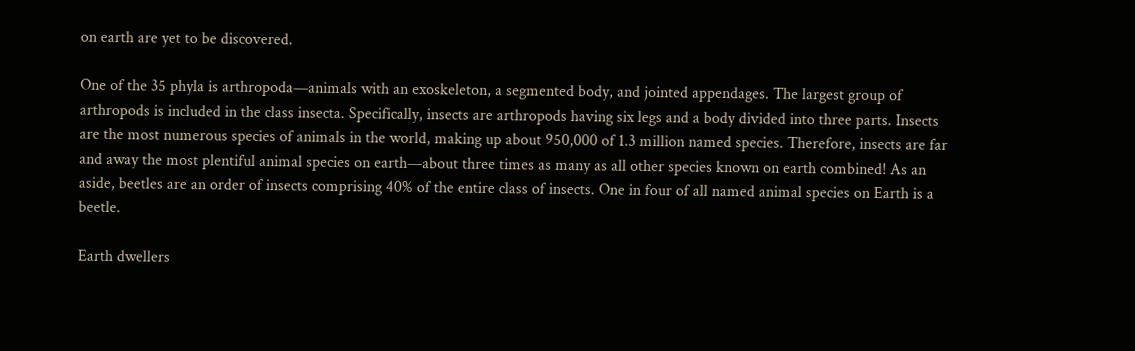on earth are yet to be discovered.

One of the 35 phyla is arthropoda—animals with an exoskeleton, a segmented body, and jointed appendages. The largest group of arthropods is included in the class insecta. Specifically, insects are arthropods having six legs and a body divided into three parts. Insects are the most numerous species of animals in the world, making up about 950,000 of 1.3 million named species. Therefore, insects are far and away the most plentiful animal species on earth—about three times as many as all other species known on earth combined! As an aside, beetles are an order of insects comprising 40% of the entire class of insects. One in four of all named animal species on Earth is a beetle.

Earth dwellers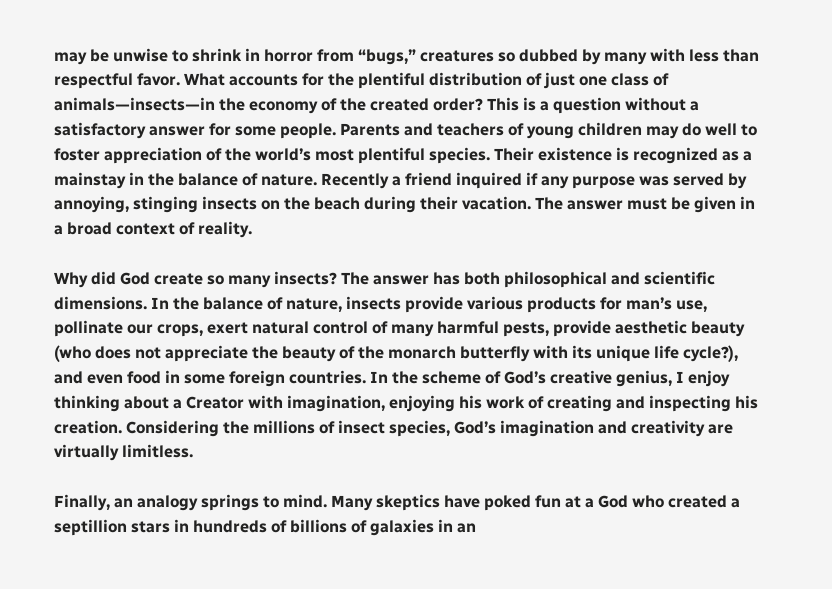may be unwise to shrink in horror from “bugs,” creatures so dubbed by many with less than respectful favor. What accounts for the plentiful distribution of just one class of animals—insects—in the economy of the created order? This is a question without a satisfactory answer for some people. Parents and teachers of young children may do well to foster appreciation of the world’s most plentiful species. Their existence is recognized as a mainstay in the balance of nature. Recently a friend inquired if any purpose was served by annoying, stinging insects on the beach during their vacation. The answer must be given in a broad context of reality.

Why did God create so many insects? The answer has both philosophical and scientific dimensions. In the balance of nature, insects provide various products for man’s use, pollinate our crops, exert natural control of many harmful pests, provide aesthetic beauty (who does not appreciate the beauty of the monarch butterfly with its unique life cycle?), and even food in some foreign countries. In the scheme of God’s creative genius, I enjoy thinking about a Creator with imagination, enjoying his work of creating and inspecting his creation. Considering the millions of insect species, God’s imagination and creativity are virtually limitless.

Finally, an analogy springs to mind. Many skeptics have poked fun at a God who created a septillion stars in hundreds of billions of galaxies in an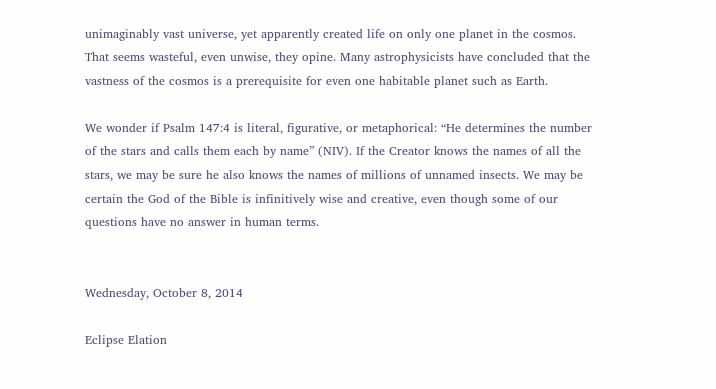unimaginably vast universe, yet apparently created life on only one planet in the cosmos. That seems wasteful, even unwise, they opine. Many astrophysicists have concluded that the vastness of the cosmos is a prerequisite for even one habitable planet such as Earth.

We wonder if Psalm 147:4 is literal, figurative, or metaphorical: “He determines the number of the stars and calls them each by name” (NIV). If the Creator knows the names of all the stars, we may be sure he also knows the names of millions of unnamed insects. We may be certain the God of the Bible is infinitively wise and creative, even though some of our questions have no answer in human terms.


Wednesday, October 8, 2014

Eclipse Elation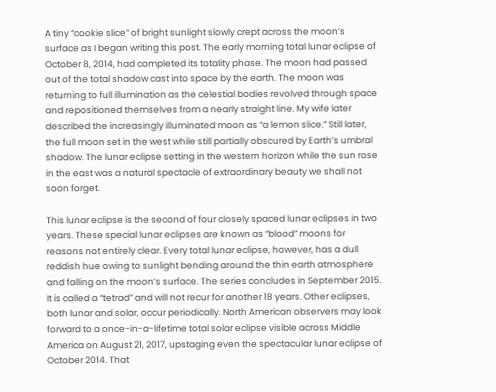A tiny “cookie slice” of bright sunlight slowly crept across the moon’s surface as I began writing this post. The early morning total lunar eclipse of October 8, 2014, had completed its totality phase. The moon had passed out of the total shadow cast into space by the earth. The moon was returning to full illumination as the celestial bodies revolved through space and repositioned themselves from a nearly straight line. My wife later described the increasingly illuminated moon as “a lemon slice.” Still later, the full moon set in the west while still partially obscured by Earth’s umbral shadow. The lunar eclipse setting in the western horizon while the sun rose in the east was a natural spectacle of extraordinary beauty we shall not soon forget.

This lunar eclipse is the second of four closely spaced lunar eclipses in two years. These special lunar eclipses are known as “blood” moons for reasons not entirely clear. Every total lunar eclipse, however, has a dull reddish hue owing to sunlight bending around the thin earth atmosphere and falling on the moon’s surface. The series concludes in September 2015. It is called a “tetrad” and will not recur for another 18 years. Other eclipses, both lunar and solar, occur periodically. North American observers may look forward to a once-in-a-lifetime total solar eclipse visible across Middle America on August 21, 2017, upstaging even the spectacular lunar eclipse of October 2014. That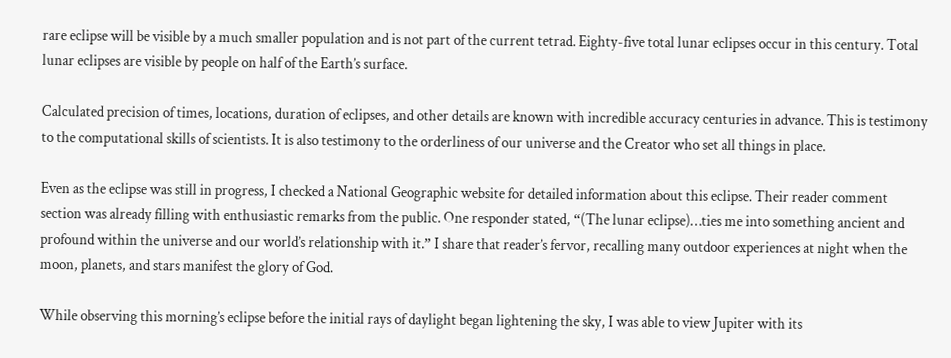rare eclipse will be visible by a much smaller population and is not part of the current tetrad. Eighty-five total lunar eclipses occur in this century. Total lunar eclipses are visible by people on half of the Earth’s surface.

Calculated precision of times, locations, duration of eclipses, and other details are known with incredible accuracy centuries in advance. This is testimony to the computational skills of scientists. It is also testimony to the orderliness of our universe and the Creator who set all things in place.

Even as the eclipse was still in progress, I checked a National Geographic website for detailed information about this eclipse. Their reader comment section was already filling with enthusiastic remarks from the public. One responder stated, “(The lunar eclipse)…ties me into something ancient and profound within the universe and our world’s relationship with it.” I share that reader’s fervor, recalling many outdoor experiences at night when the moon, planets, and stars manifest the glory of God.

While observing this morning’s eclipse before the initial rays of daylight began lightening the sky, I was able to view Jupiter with its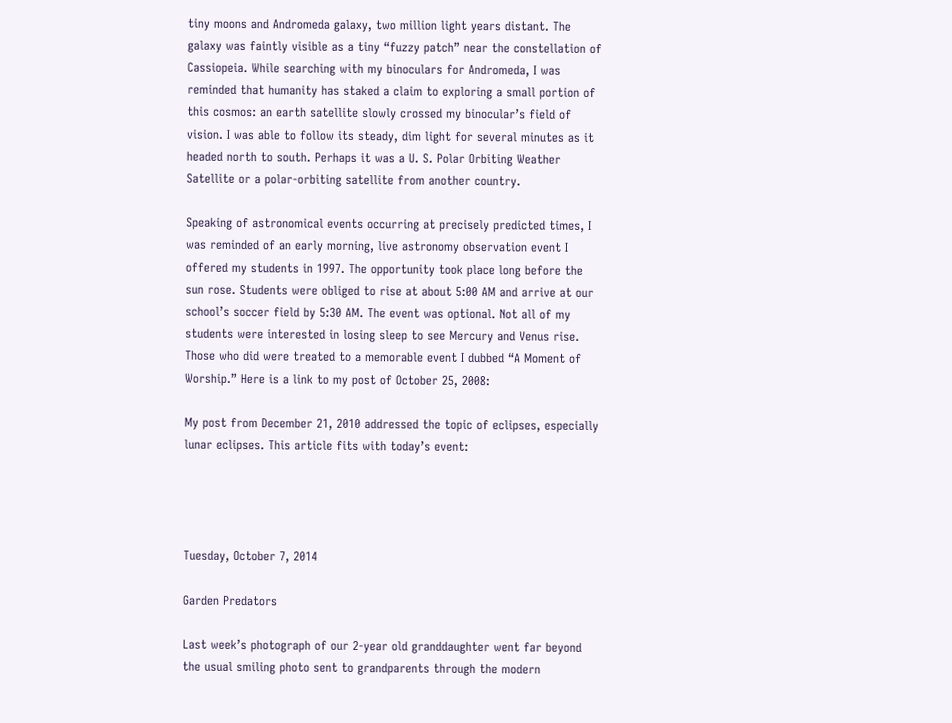tiny moons and Andromeda galaxy, two million light years distant. The galaxy was faintly visible as a tiny “fuzzy patch” near the constellation of Cassiopeia. While searching with my binoculars for Andromeda, I was reminded that humanity has staked a claim to exploring a small portion of this cosmos: an earth satellite slowly crossed my binocular’s field of vision. I was able to follow its steady, dim light for several minutes as it headed north to south. Perhaps it was a U. S. Polar Orbiting Weather Satellite or a polar-orbiting satellite from another country.

Speaking of astronomical events occurring at precisely predicted times, I was reminded of an early morning, live astronomy observation event I offered my students in 1997. The opportunity took place long before the sun rose. Students were obliged to rise at about 5:00 AM and arrive at our school’s soccer field by 5:30 AM. The event was optional. Not all of my students were interested in losing sleep to see Mercury and Venus rise. Those who did were treated to a memorable event I dubbed “A Moment of Worship.” Here is a link to my post of October 25, 2008:

My post from December 21, 2010 addressed the topic of eclipses, especially lunar eclipses. This article fits with today’s event:




Tuesday, October 7, 2014

Garden Predators

Last week’s photograph of our 2-year old granddaughter went far beyond the usual smiling photo sent to grandparents through the modern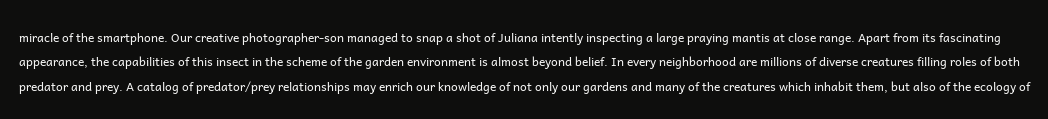miracle of the smartphone. Our creative photographer-son managed to snap a shot of Juliana intently inspecting a large praying mantis at close range. Apart from its fascinating appearance, the capabilities of this insect in the scheme of the garden environment is almost beyond belief. In every neighborhood are millions of diverse creatures filling roles of both predator and prey. A catalog of predator/prey relationships may enrich our knowledge of not only our gardens and many of the creatures which inhabit them, but also of the ecology of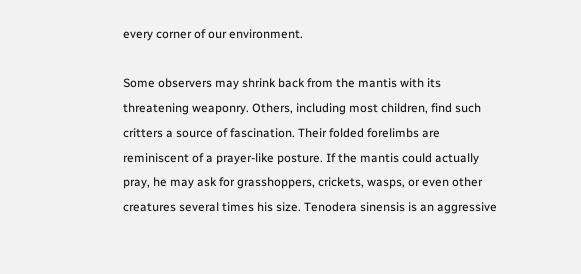every corner of our environment.

Some observers may shrink back from the mantis with its threatening weaponry. Others, including most children, find such critters a source of fascination. Their folded forelimbs are reminiscent of a prayer-like posture. If the mantis could actually pray, he may ask for grasshoppers, crickets, wasps, or even other creatures several times his size. Tenodera sinensis is an aggressive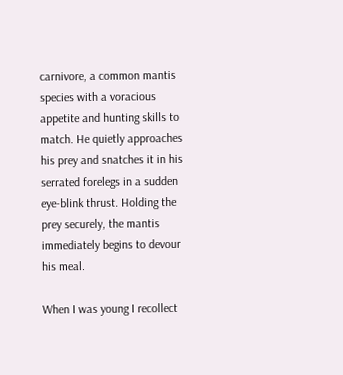carnivore, a common mantis species with a voracious appetite and hunting skills to match. He quietly approaches his prey and snatches it in his serrated forelegs in a sudden eye-blink thrust. Holding the prey securely, the mantis immediately begins to devour his meal.

When I was young I recollect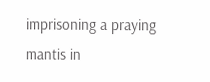imprisoning a praying mantis in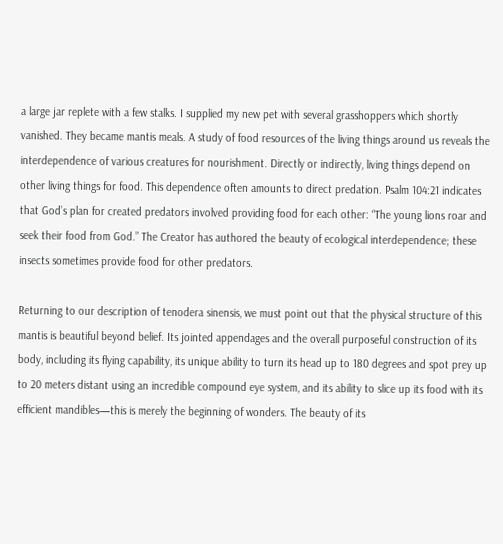a large jar replete with a few stalks. I supplied my new pet with several grasshoppers which shortly vanished. They became mantis meals. A study of food resources of the living things around us reveals the interdependence of various creatures for nourishment. Directly or indirectly, living things depend on other living things for food. This dependence often amounts to direct predation. Psalm 104:21 indicates that God’s plan for created predators involved providing food for each other: “The young lions roar and seek their food from God.” The Creator has authored the beauty of ecological interdependence; these insects sometimes provide food for other predators.

Returning to our description of tenodera sinensis, we must point out that the physical structure of this mantis is beautiful beyond belief. Its jointed appendages and the overall purposeful construction of its body, including its flying capability, its unique ability to turn its head up to 180 degrees and spot prey up to 20 meters distant using an incredible compound eye system, and its ability to slice up its food with its efficient mandibles—this is merely the beginning of wonders. The beauty of its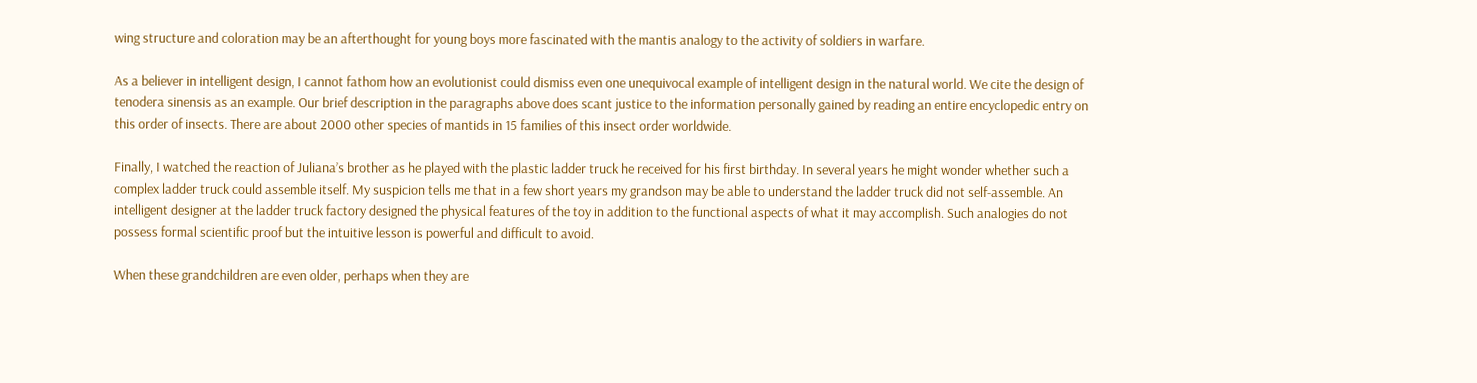wing structure and coloration may be an afterthought for young boys more fascinated with the mantis analogy to the activity of soldiers in warfare.

As a believer in intelligent design, I cannot fathom how an evolutionist could dismiss even one unequivocal example of intelligent design in the natural world. We cite the design of tenodera sinensis as an example. Our brief description in the paragraphs above does scant justice to the information personally gained by reading an entire encyclopedic entry on this order of insects. There are about 2000 other species of mantids in 15 families of this insect order worldwide.

Finally, I watched the reaction of Juliana’s brother as he played with the plastic ladder truck he received for his first birthday. In several years he might wonder whether such a complex ladder truck could assemble itself. My suspicion tells me that in a few short years my grandson may be able to understand the ladder truck did not self-assemble. An intelligent designer at the ladder truck factory designed the physical features of the toy in addition to the functional aspects of what it may accomplish. Such analogies do not possess formal scientific proof but the intuitive lesson is powerful and difficult to avoid.

When these grandchildren are even older, perhaps when they are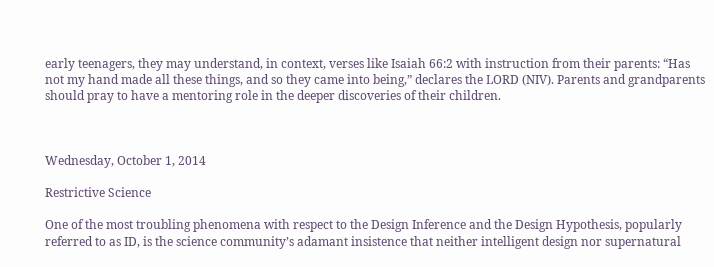early teenagers, they may understand, in context, verses like Isaiah 66:2 with instruction from their parents: “Has not my hand made all these things, and so they came into being,” declares the LORD (NIV). Parents and grandparents should pray to have a mentoring role in the deeper discoveries of their children.



Wednesday, October 1, 2014

Restrictive Science

One of the most troubling phenomena with respect to the Design Inference and the Design Hypothesis, popularly referred to as ID, is the science community’s adamant insistence that neither intelligent design nor supernatural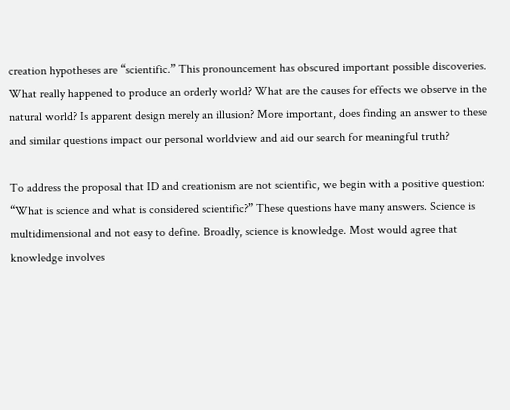creation hypotheses are “scientific.” This pronouncement has obscured important possible discoveries. What really happened to produce an orderly world? What are the causes for effects we observe in the natural world? Is apparent design merely an illusion? More important, does finding an answer to these and similar questions impact our personal worldview and aid our search for meaningful truth?

To address the proposal that ID and creationism are not scientific, we begin with a positive question: “What is science and what is considered scientific?” These questions have many answers. Science is multidimensional and not easy to define. Broadly, science is knowledge. Most would agree that knowledge involves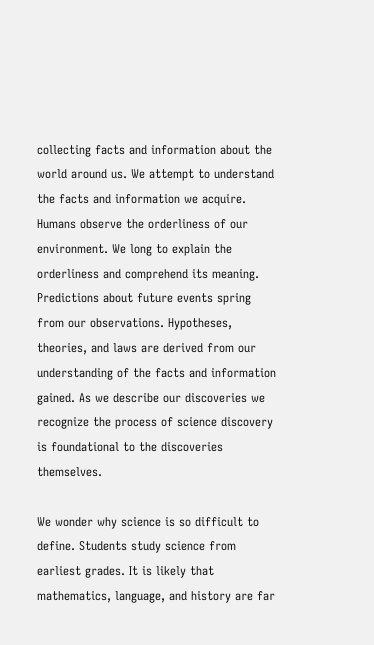collecting facts and information about the world around us. We attempt to understand the facts and information we acquire. Humans observe the orderliness of our environment. We long to explain the orderliness and comprehend its meaning. Predictions about future events spring from our observations. Hypotheses, theories, and laws are derived from our understanding of the facts and information gained. As we describe our discoveries we recognize the process of science discovery is foundational to the discoveries themselves.

We wonder why science is so difficult to define. Students study science from earliest grades. It is likely that mathematics, language, and history are far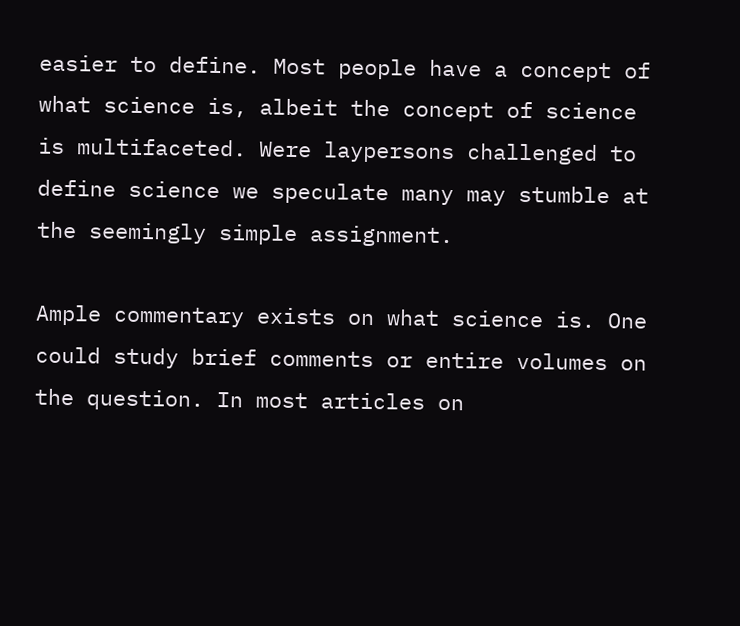easier to define. Most people have a concept of what science is, albeit the concept of science is multifaceted. Were laypersons challenged to define science we speculate many may stumble at the seemingly simple assignment.

Ample commentary exists on what science is. One could study brief comments or entire volumes on the question. In most articles on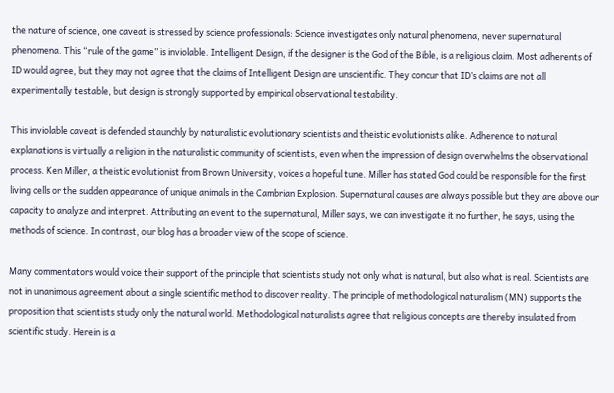the nature of science, one caveat is stressed by science professionals: Science investigates only natural phenomena, never supernatural phenomena. This “rule of the game” is inviolable. Intelligent Design, if the designer is the God of the Bible, is a religious claim. Most adherents of ID would agree, but they may not agree that the claims of Intelligent Design are unscientific. They concur that ID’s claims are not all experimentally testable, but design is strongly supported by empirical observational testability.

This inviolable caveat is defended staunchly by naturalistic evolutionary scientists and theistic evolutionists alike. Adherence to natural explanations is virtually a religion in the naturalistic community of scientists, even when the impression of design overwhelms the observational process. Ken Miller, a theistic evolutionist from Brown University, voices a hopeful tune. Miller has stated God could be responsible for the first living cells or the sudden appearance of unique animals in the Cambrian Explosion. Supernatural causes are always possible but they are above our capacity to analyze and interpret. Attributing an event to the supernatural, Miller says, we can investigate it no further, he says, using the methods of science. In contrast, our blog has a broader view of the scope of science.

Many commentators would voice their support of the principle that scientists study not only what is natural, but also what is real. Scientists are not in unanimous agreement about a single scientific method to discover reality. The principle of methodological naturalism (MN) supports the proposition that scientists study only the natural world. Methodological naturalists agree that religious concepts are thereby insulated from scientific study. Herein is a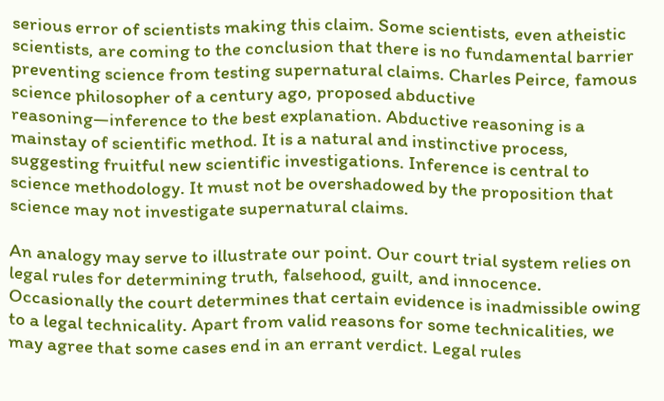serious error of scientists making this claim. Some scientists, even atheistic scientists, are coming to the conclusion that there is no fundamental barrier preventing science from testing supernatural claims. Charles Peirce, famous science philosopher of a century ago, proposed abductive reasoning—inference to the best explanation. Abductive reasoning is a mainstay of scientific method. It is a natural and instinctive process, suggesting fruitful new scientific investigations. Inference is central to science methodology. It must not be overshadowed by the proposition that science may not investigate supernatural claims.

An analogy may serve to illustrate our point. Our court trial system relies on legal rules for determining truth, falsehood, guilt, and innocence. Occasionally the court determines that certain evidence is inadmissible owing to a legal technicality. Apart from valid reasons for some technicalities, we may agree that some cases end in an errant verdict. Legal rules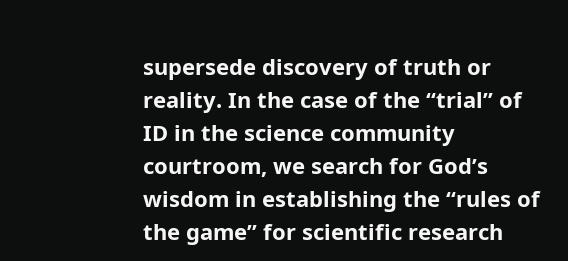supersede discovery of truth or reality. In the case of the “trial” of ID in the science community courtroom, we search for God’s wisdom in establishing the “rules of the game” for scientific research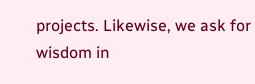projects. Likewise, we ask for wisdom in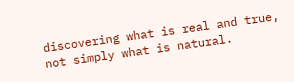discovering what is real and true, not simply what is natural.